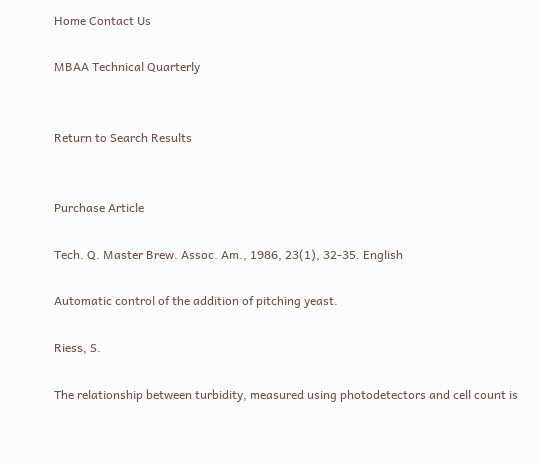Home Contact Us

MBAA Technical Quarterly


Return to Search Results


Purchase Article

Tech. Q. Master Brew. Assoc. Am., 1986, 23(1), 32-35. English

Automatic control of the addition of pitching yeast.

Riess, S.

The relationship between turbidity, measured using photodetectors and cell count is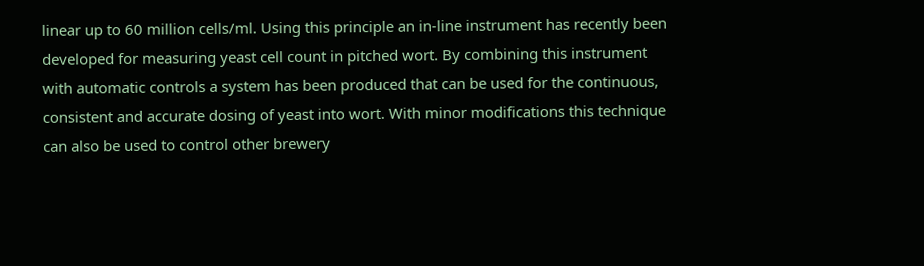linear up to 60 million cells/ml. Using this principle an in-line instrument has recently been developed for measuring yeast cell count in pitched wort. By combining this instrument with automatic controls a system has been produced that can be used for the continuous, consistent and accurate dosing of yeast into wort. With minor modifications this technique can also be used to control other brewery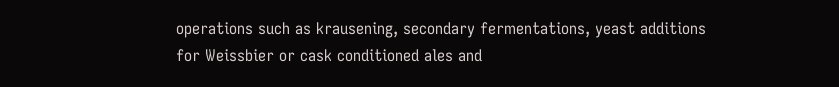operations such as krausening, secondary fermentations, yeast additions for Weissbier or cask conditioned ales and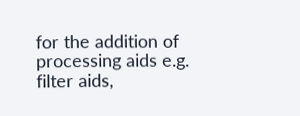for the addition of processing aids e.g. filter aids,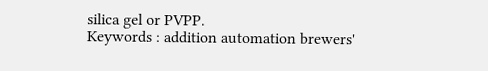silica gel or PVPP.
Keywords : addition automation brewers'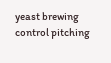yeast brewing control pitching